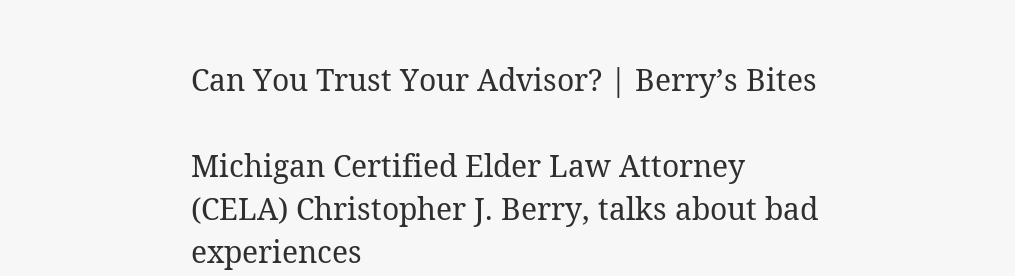Can You Trust Your Advisor? | Berry’s Bites

Michigan Certified Elder Law Attorney (CELA) Christopher J. Berry, talks about bad experiences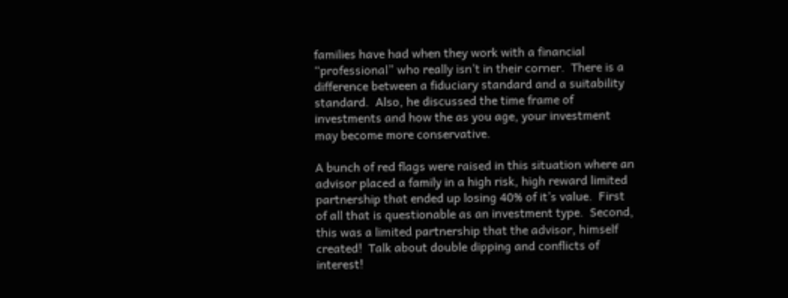families have had when they work with a financial “professional” who really isn’t in their corner.  There is a difference between a fiduciary standard and a suitability standard.  Also, he discussed the time frame of investments and how the as you age, your investment may become more conservative.

A bunch of red flags were raised in this situation where an advisor placed a family in a high risk, high reward limited partnership that ended up losing 40% of it’s value.  First of all that is questionable as an investment type.  Second, this was a limited partnership that the advisor, himself created!  Talk about double dipping and conflicts of interest!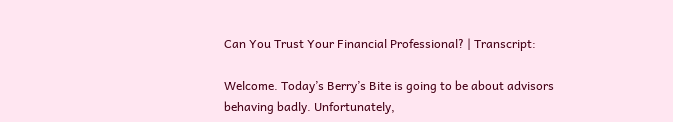Can You Trust Your Financial Professional? | Transcript:

Welcome. Today’s Berry’s Bite is going to be about advisors behaving badly. Unfortunately,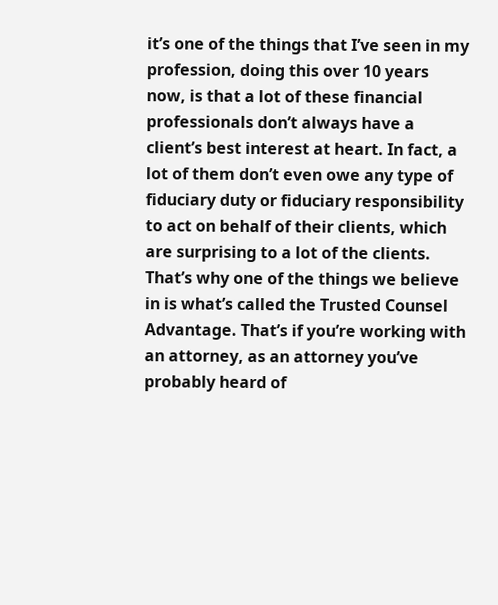it’s one of the things that I’ve seen in my profession, doing this over 10 years now, is that a lot of these financial professionals don’t always have a client’s best interest at heart. In fact, a lot of them don’t even owe any type of fiduciary duty or fiduciary responsibility to act on behalf of their clients, which are surprising to a lot of the clients. That’s why one of the things we believe in is what’s called the Trusted Counsel Advantage. That’s if you’re working with an attorney, as an attorney you’ve probably heard of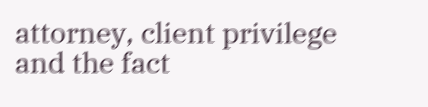attorney, client privilege and the fact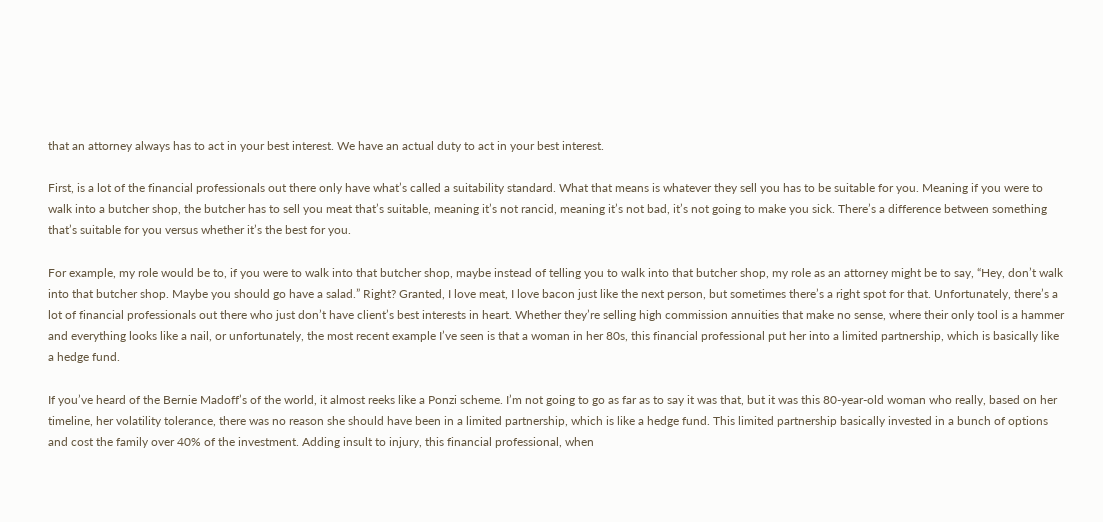that an attorney always has to act in your best interest. We have an actual duty to act in your best interest.

First, is a lot of the financial professionals out there only have what’s called a suitability standard. What that means is whatever they sell you has to be suitable for you. Meaning if you were to walk into a butcher shop, the butcher has to sell you meat that’s suitable, meaning it’s not rancid, meaning it’s not bad, it’s not going to make you sick. There’s a difference between something that’s suitable for you versus whether it’s the best for you.

For example, my role would be to, if you were to walk into that butcher shop, maybe instead of telling you to walk into that butcher shop, my role as an attorney might be to say, “Hey, don’t walk into that butcher shop. Maybe you should go have a salad.” Right? Granted, I love meat, I love bacon just like the next person, but sometimes there’s a right spot for that. Unfortunately, there’s a lot of financial professionals out there who just don’t have client’s best interests in heart. Whether they’re selling high commission annuities that make no sense, where their only tool is a hammer and everything looks like a nail, or unfortunately, the most recent example I’ve seen is that a woman in her 80s, this financial professional put her into a limited partnership, which is basically like a hedge fund.

If you’ve heard of the Bernie Madoff’s of the world, it almost reeks like a Ponzi scheme. I’m not going to go as far as to say it was that, but it was this 80-year-old woman who really, based on her timeline, her volatility tolerance, there was no reason she should have been in a limited partnership, which is like a hedge fund. This limited partnership basically invested in a bunch of options and cost the family over 40% of the investment. Adding insult to injury, this financial professional, when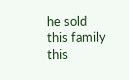he sold this family this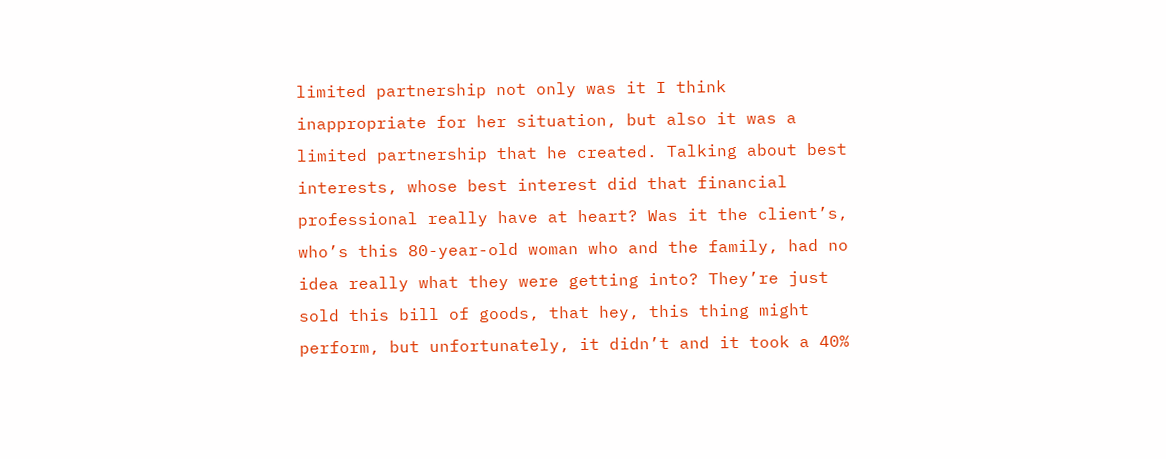limited partnership not only was it I think inappropriate for her situation, but also it was a limited partnership that he created. Talking about best interests, whose best interest did that financial professional really have at heart? Was it the client’s, who’s this 80-year-old woman who and the family, had no idea really what they were getting into? They’re just sold this bill of goods, that hey, this thing might perform, but unfortunately, it didn’t and it took a 40%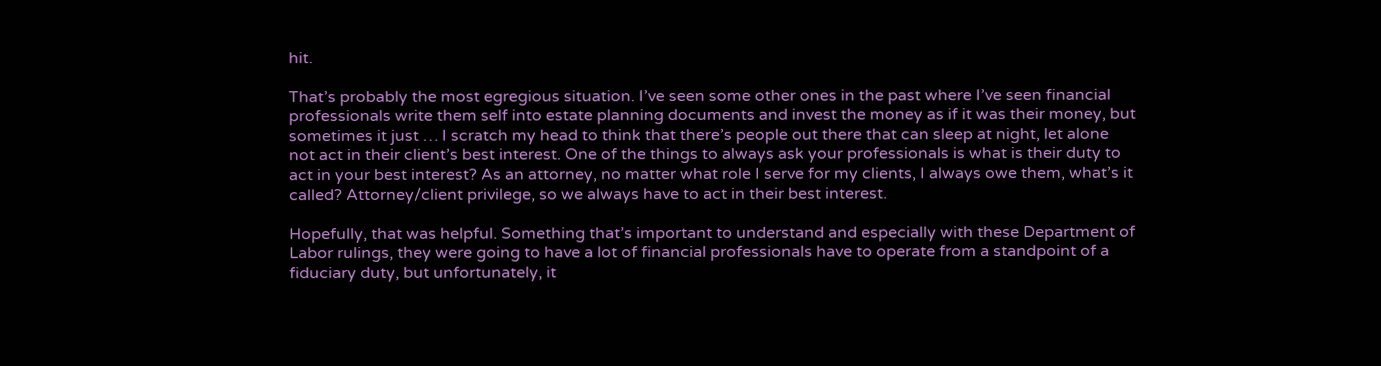hit.

That’s probably the most egregious situation. I’ve seen some other ones in the past where I’ve seen financial professionals write them self into estate planning documents and invest the money as if it was their money, but sometimes it just … I scratch my head to think that there’s people out there that can sleep at night, let alone not act in their client’s best interest. One of the things to always ask your professionals is what is their duty to act in your best interest? As an attorney, no matter what role I serve for my clients, I always owe them, what’s it called? Attorney/client privilege, so we always have to act in their best interest.

Hopefully, that was helpful. Something that’s important to understand and especially with these Department of Labor rulings, they were going to have a lot of financial professionals have to operate from a standpoint of a fiduciary duty, but unfortunately, it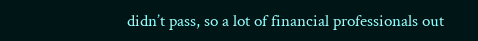didn’t pass, so a lot of financial professionals out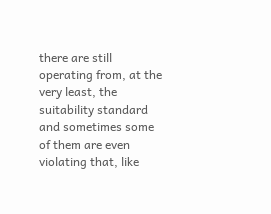there are still operating from, at the very least, the suitability standard and sometimes some of them are even violating that, like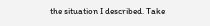the situation I described. Take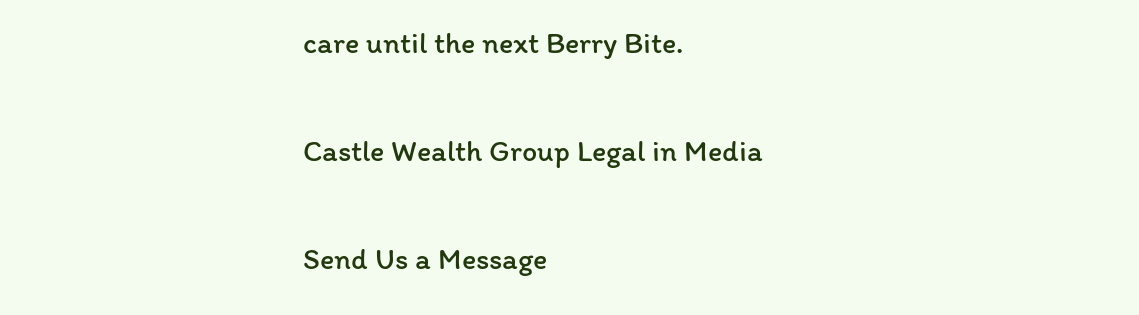care until the next Berry Bite.

Castle Wealth Group Legal in Media

Send Us a Message